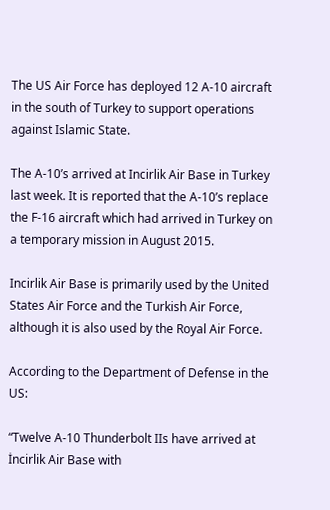The US Air Force has deployed 12 A-10 aircraft in the south of Turkey to support operations against Islamic State.

The A-10’s arrived at Incirlik Air Base in Turkey last week. It is reported that the A-10’s replace the F-16 aircraft which had arrived in Turkey on a temporary mission in August 2015.

Incirlik Air Base is primarily used by the United States Air Force and the Turkish Air Force, although it is also used by the Royal Air Force.

According to the Department of Defense in the US:

“Twelve A-10 Thunderbolt IIs have arrived at İncirlik Air Base with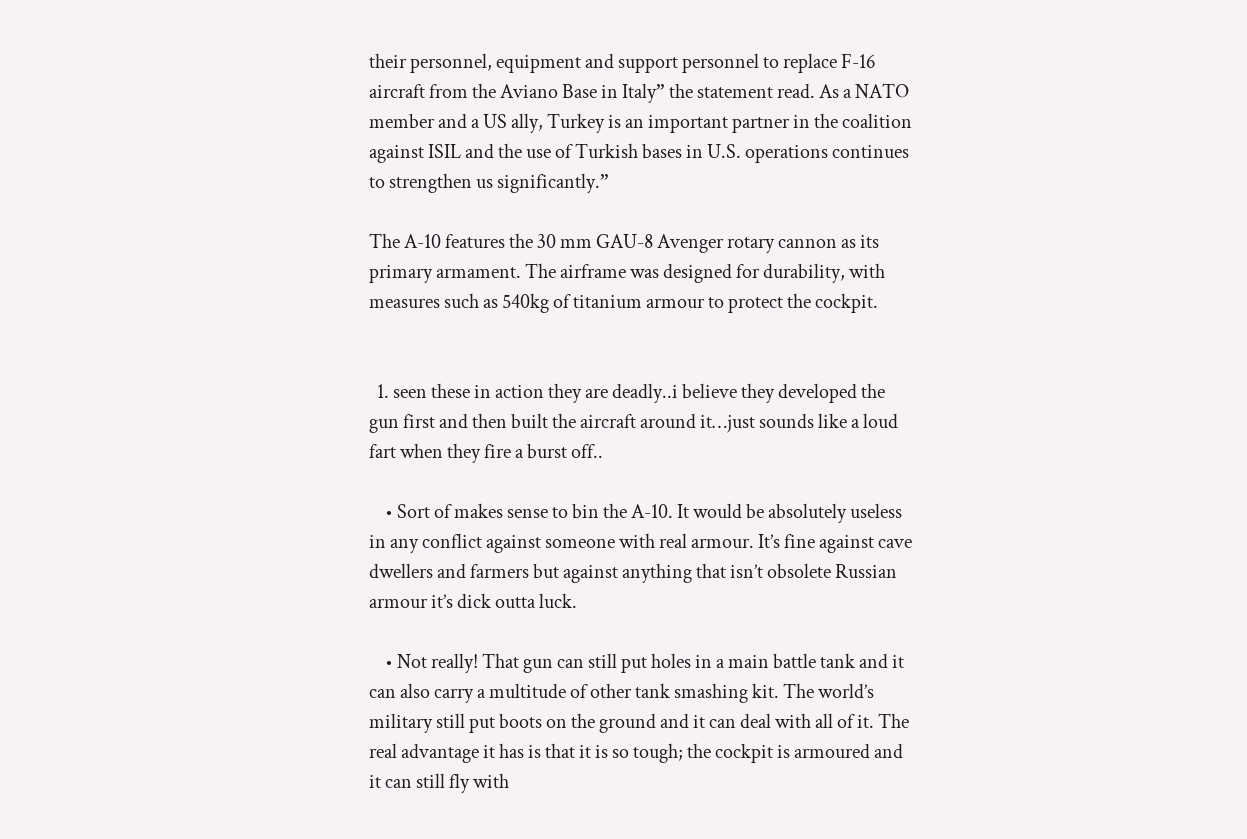their personnel, equipment and support personnel to replace F-16 aircraft from the Aviano Base in Italy” the statement read. As a NATO member and a US ally, Turkey is an important partner in the coalition against ISIL and the use of Turkish bases in U.S. operations continues to strengthen us significantly.”

The A-10 features the 30 mm GAU-8 Avenger rotary cannon as its primary armament. The airframe was designed for durability, with measures such as 540kg of titanium armour to protect the cockpit.


  1. seen these in action they are deadly..i believe they developed the gun first and then built the aircraft around it…just sounds like a loud fart when they fire a burst off..

    • Sort of makes sense to bin the A-10. It would be absolutely useless in any conflict against someone with real armour. It’s fine against cave dwellers and farmers but against anything that isn’t obsolete Russian armour it’s dick outta luck.

    • Not really! That gun can still put holes in a main battle tank and it can also carry a multitude of other tank smashing kit. The world’s military still put boots on the ground and it can deal with all of it. The real advantage it has is that it is so tough; the cockpit is armoured and it can still fly with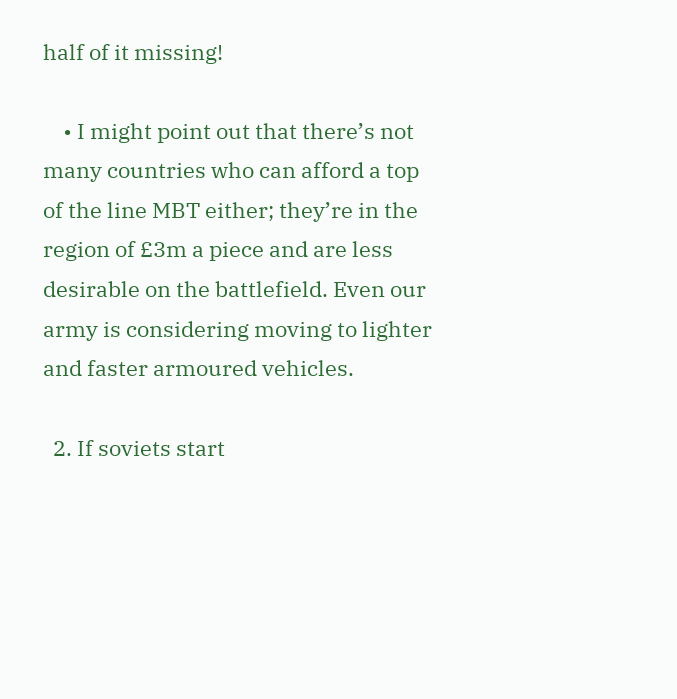half of it missing!

    • I might point out that there’s not many countries who can afford a top of the line MBT either; they’re in the region of £3m a piece and are less desirable on the battlefield. Even our army is considering moving to lighter and faster armoured vehicles.

  2. If soviets start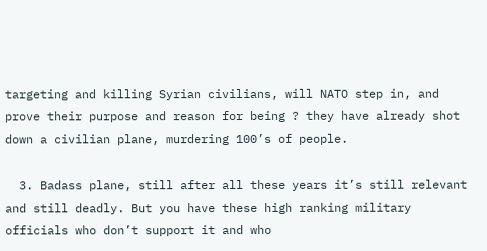targeting and killing Syrian civilians, will NATO step in, and prove their purpose and reason for being ? they have already shot down a civilian plane, murdering 100’s of people.

  3. Badass plane, still after all these years it’s still relevant and still deadly. But you have these high ranking military officials who don’t support it and who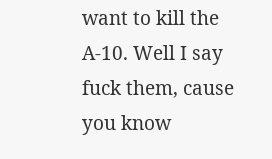want to kill the A-10. Well I say fuck them, cause you know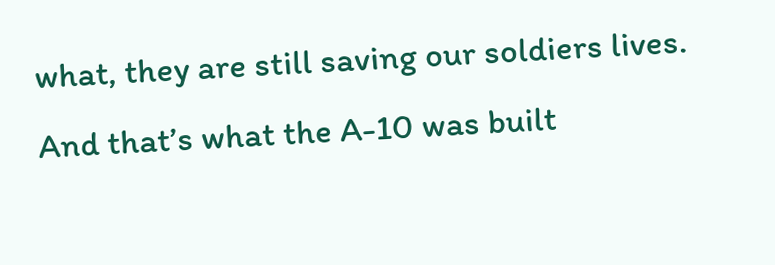what, they are still saving our soldiers lives. And that’s what the A-10 was built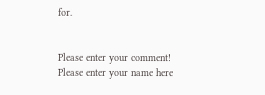for.


Please enter your comment!
Please enter your name here